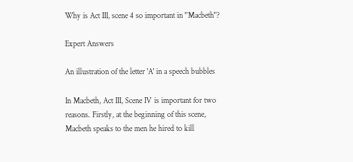Why is Act III, scene 4 so important in "Macbeth"?

Expert Answers

An illustration of the letter 'A' in a speech bubbles

In Macbeth, Act III, Scene IV is important for two reasons. Firstly, at the beginning of this scene, Macbeth speaks to the men he hired to kill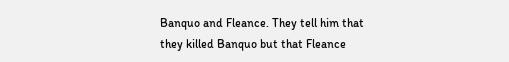Banquo and Fleance. They tell him that they killed Banquo but that Fleance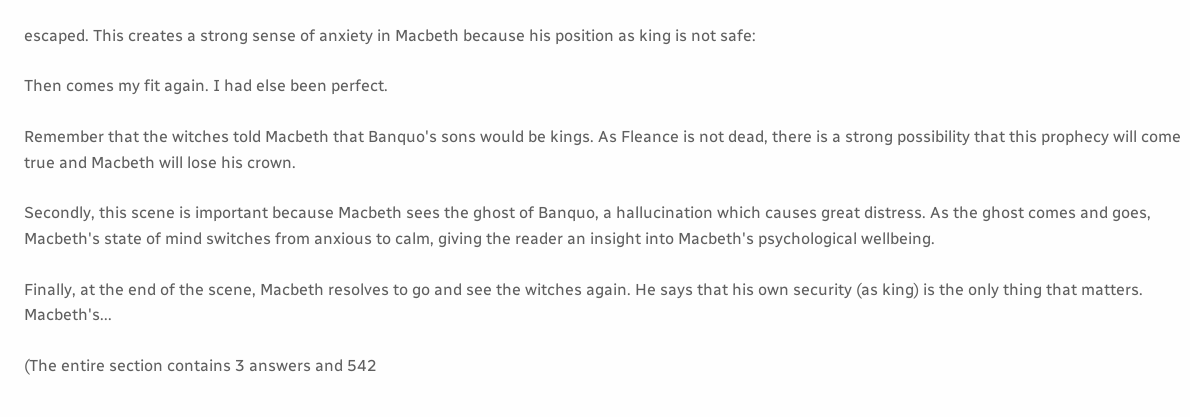escaped. This creates a strong sense of anxiety in Macbeth because his position as king is not safe:

Then comes my fit again. I had else been perfect.

Remember that the witches told Macbeth that Banquo's sons would be kings. As Fleance is not dead, there is a strong possibility that this prophecy will come true and Macbeth will lose his crown.

Secondly, this scene is important because Macbeth sees the ghost of Banquo, a hallucination which causes great distress. As the ghost comes and goes, Macbeth's state of mind switches from anxious to calm, giving the reader an insight into Macbeth's psychological wellbeing.

Finally, at the end of the scene, Macbeth resolves to go and see the witches again. He says that his own security (as king) is the only thing that matters. Macbeth's...

(The entire section contains 3 answers and 542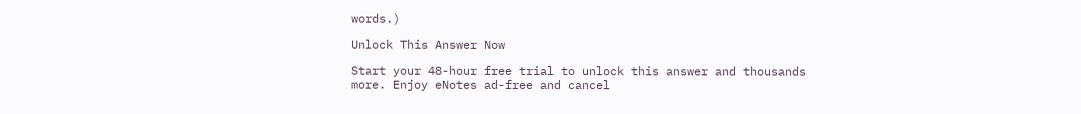words.)

Unlock This Answer Now

Start your 48-hour free trial to unlock this answer and thousands more. Enjoy eNotes ad-free and cancel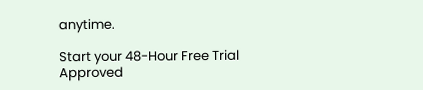anytime.

Start your 48-Hour Free Trial
Approved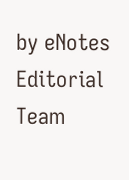by eNotes Editorial Team